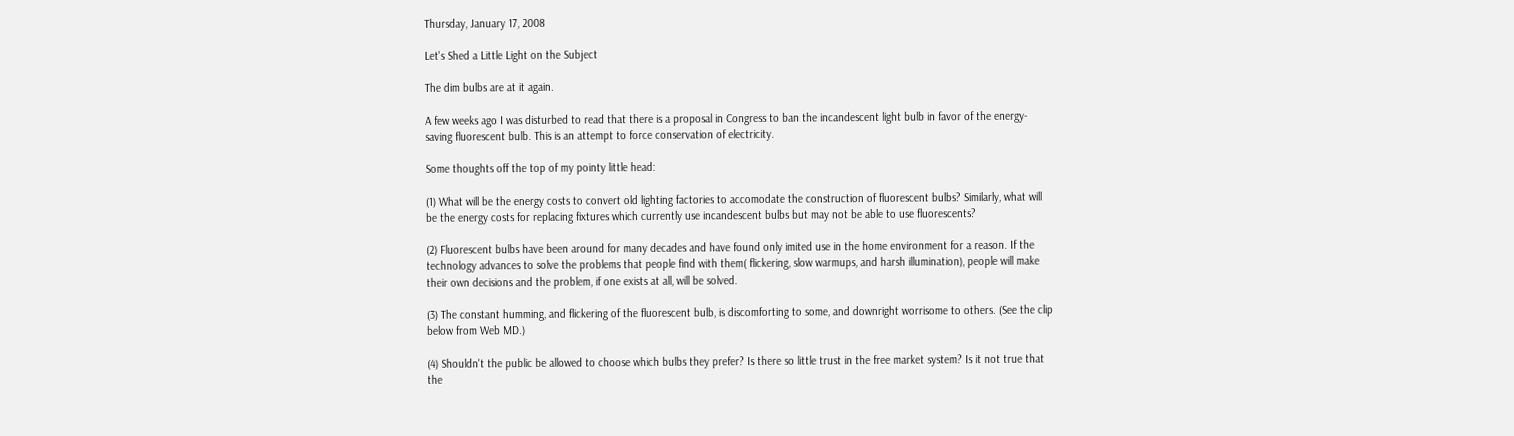Thursday, January 17, 2008

Let's Shed a Little Light on the Subject

The dim bulbs are at it again.

A few weeks ago I was disturbed to read that there is a proposal in Congress to ban the incandescent light bulb in favor of the energy-saving fluorescent bulb. This is an attempt to force conservation of electricity.

Some thoughts off the top of my pointy little head:

(1) What will be the energy costs to convert old lighting factories to accomodate the construction of fluorescent bulbs? Similarly, what will be the energy costs for replacing fixtures which currently use incandescent bulbs but may not be able to use fluorescents?

(2) Fluorescent bulbs have been around for many decades and have found only imited use in the home environment for a reason. If the technology advances to solve the problems that people find with them( flickering, slow warmups, and harsh illumination), people will make their own decisions and the problem, if one exists at all, will be solved.

(3) The constant humming, and flickering of the fluorescent bulb, is discomforting to some, and downright worrisome to others. (See the clip below from Web MD.)

(4) Shouldn't the public be allowed to choose which bulbs they prefer? Is there so little trust in the free market system? Is it not true that the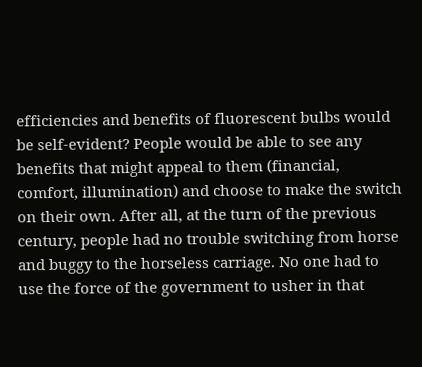efficiencies and benefits of fluorescent bulbs would be self-evident? People would be able to see any benefits that might appeal to them (financial, comfort, illumination) and choose to make the switch on their own. After all, at the turn of the previous century, people had no trouble switching from horse and buggy to the horseless carriage. No one had to use the force of the government to usher in that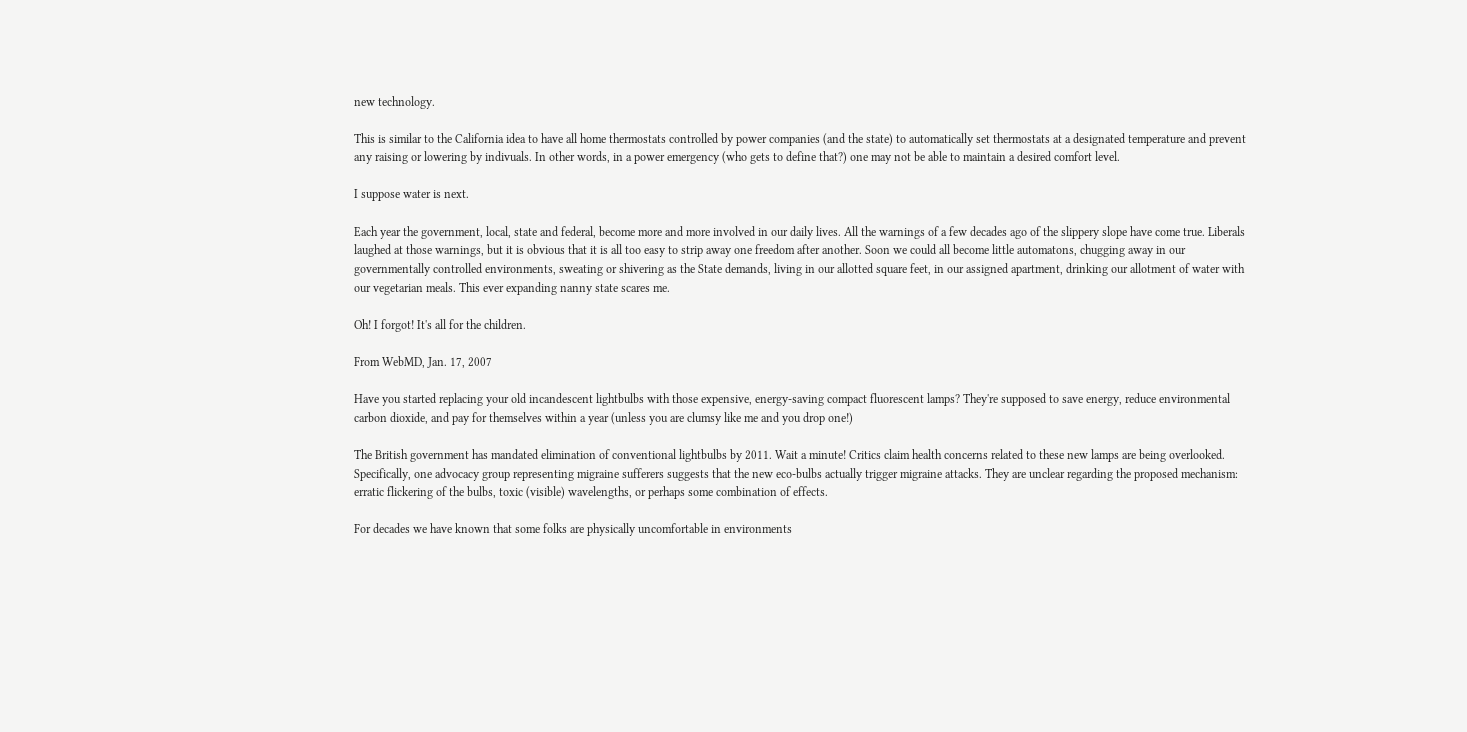new technology.

This is similar to the California idea to have all home thermostats controlled by power companies (and the state) to automatically set thermostats at a designated temperature and prevent any raising or lowering by indivuals. In other words, in a power emergency (who gets to define that?) one may not be able to maintain a desired comfort level.

I suppose water is next.

Each year the government, local, state and federal, become more and more involved in our daily lives. All the warnings of a few decades ago of the slippery slope have come true. Liberals laughed at those warnings, but it is obvious that it is all too easy to strip away one freedom after another. Soon we could all become little automatons, chugging away in our governmentally controlled environments, sweating or shivering as the State demands, living in our allotted square feet, in our assigned apartment, drinking our allotment of water with our vegetarian meals. This ever expanding nanny state scares me.

Oh! I forgot! It's all for the children.

From WebMD, Jan. 17, 2007

Have you started replacing your old incandescent lightbulbs with those expensive, energy-saving compact fluorescent lamps? They're supposed to save energy, reduce environmental carbon dioxide, and pay for themselves within a year (unless you are clumsy like me and you drop one!)

The British government has mandated elimination of conventional lightbulbs by 2011. Wait a minute! Critics claim health concerns related to these new lamps are being overlooked. Specifically, one advocacy group representing migraine sufferers suggests that the new eco-bulbs actually trigger migraine attacks. They are unclear regarding the proposed mechanism: erratic flickering of the bulbs, toxic (visible) wavelengths, or perhaps some combination of effects.

For decades we have known that some folks are physically uncomfortable in environments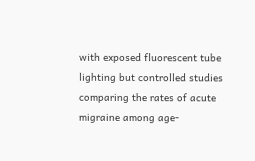with exposed fluorescent tube lighting but controlled studies comparing the rates of acute migraine among age-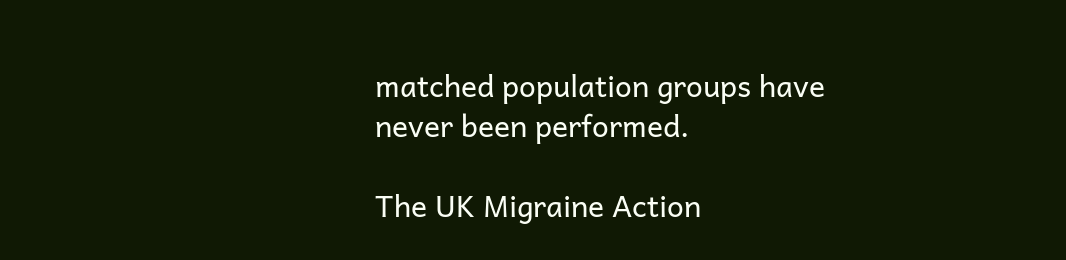matched population groups have never been performed.

The UK Migraine Action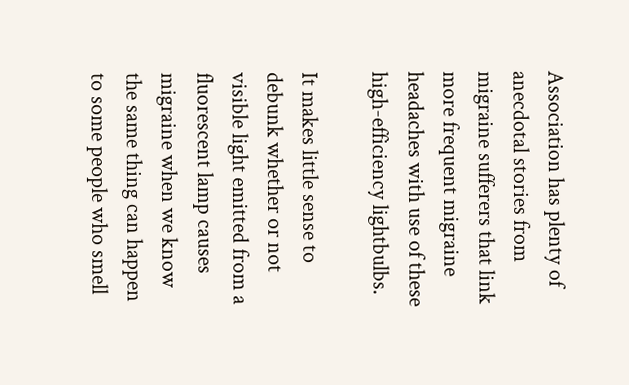Association has plenty of anecdotal stories from migraine sufferers that link more frequent migraine headaches with use of these high-efficiency lightbulbs.

It makes little sense to debunk whether or not visible light emitted from a fluorescent lamp causes migraine when we know the same thing can happen to some people who smell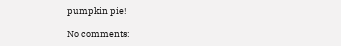pumpkin pie!

No comments: